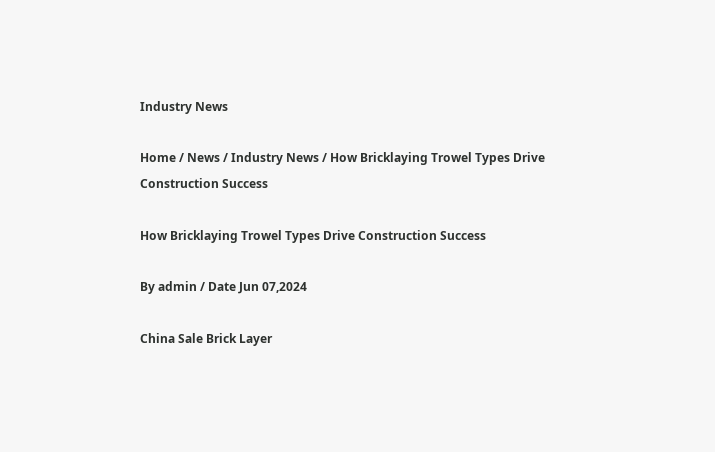Industry News

Home / News / Industry News / How Bricklaying Trowel Types Drive Construction Success

How Bricklaying Trowel Types Drive Construction Success

By admin / Date Jun 07,2024

China Sale Brick Layer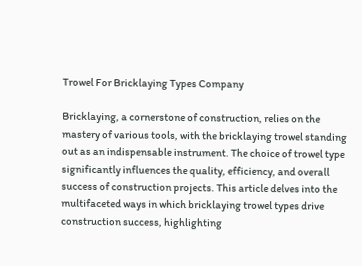Trowel For Bricklaying Types Company

Bricklaying, a cornerstone of construction, relies on the mastery of various tools, with the bricklaying trowel standing out as an indispensable instrument. The choice of trowel type significantly influences the quality, efficiency, and overall success of construction projects. This article delves into the multifaceted ways in which bricklaying trowel types drive construction success, highlighting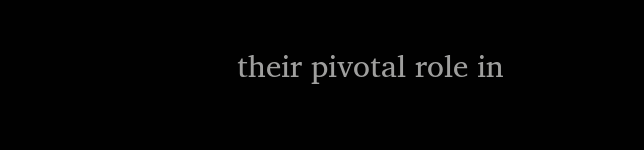their pivotal role in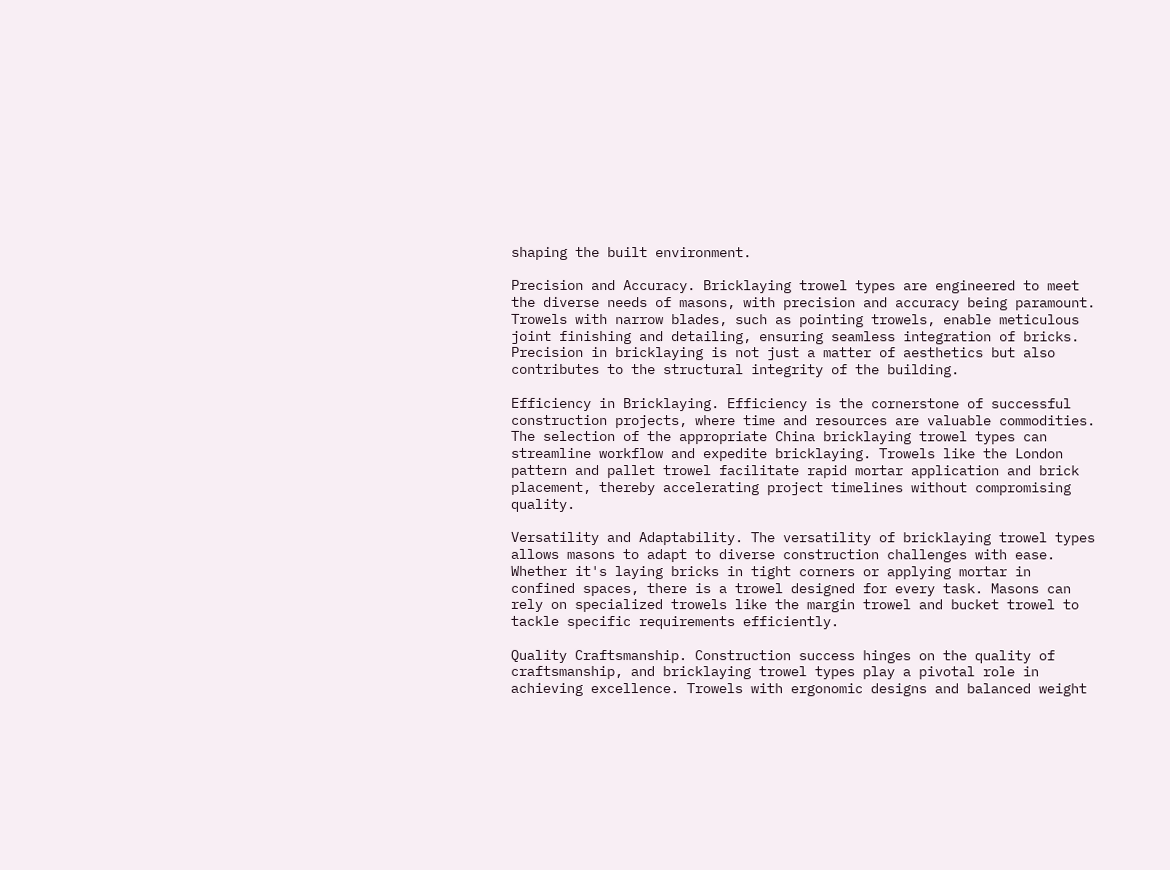shaping the built environment.

Precision and Accuracy. Bricklaying trowel types are engineered to meet the diverse needs of masons, with precision and accuracy being paramount. Trowels with narrow blades, such as pointing trowels, enable meticulous joint finishing and detailing, ensuring seamless integration of bricks. Precision in bricklaying is not just a matter of aesthetics but also contributes to the structural integrity of the building.

Efficiency in Bricklaying. Efficiency is the cornerstone of successful construction projects, where time and resources are valuable commodities. The selection of the appropriate China bricklaying trowel types can streamline workflow and expedite bricklaying. Trowels like the London pattern and pallet trowel facilitate rapid mortar application and brick placement, thereby accelerating project timelines without compromising quality.

Versatility and Adaptability. The versatility of bricklaying trowel types allows masons to adapt to diverse construction challenges with ease. Whether it's laying bricks in tight corners or applying mortar in confined spaces, there is a trowel designed for every task. Masons can rely on specialized trowels like the margin trowel and bucket trowel to tackle specific requirements efficiently.

Quality Craftsmanship. Construction success hinges on the quality of craftsmanship, and bricklaying trowel types play a pivotal role in achieving excellence. Trowels with ergonomic designs and balanced weight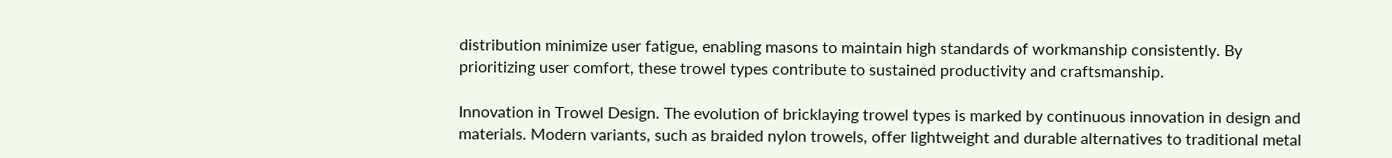distribution minimize user fatigue, enabling masons to maintain high standards of workmanship consistently. By prioritizing user comfort, these trowel types contribute to sustained productivity and craftsmanship.

Innovation in Trowel Design. The evolution of bricklaying trowel types is marked by continuous innovation in design and materials. Modern variants, such as braided nylon trowels, offer lightweight and durable alternatives to traditional metal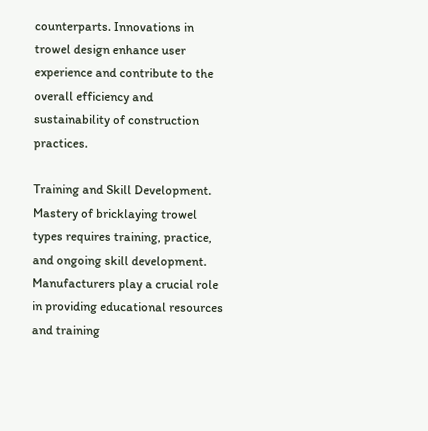counterparts. Innovations in trowel design enhance user experience and contribute to the overall efficiency and sustainability of construction practices.

Training and Skill Development. Mastery of bricklaying trowel types requires training, practice, and ongoing skill development. Manufacturers play a crucial role in providing educational resources and training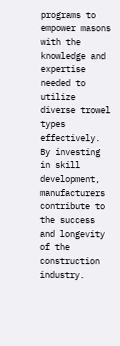programs to empower masons with the knowledge and expertise needed to utilize diverse trowel types effectively. By investing in skill development, manufacturers contribute to the success and longevity of the construction industry.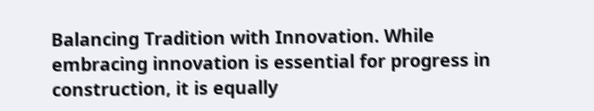Balancing Tradition with Innovation. While embracing innovation is essential for progress in construction, it is equally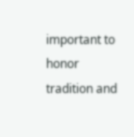important to honor tradition and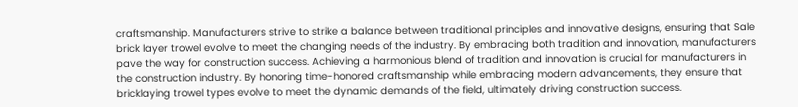craftsmanship. Manufacturers strive to strike a balance between traditional principles and innovative designs, ensuring that Sale brick layer trowel evolve to meet the changing needs of the industry. By embracing both tradition and innovation, manufacturers pave the way for construction success. Achieving a harmonious blend of tradition and innovation is crucial for manufacturers in the construction industry. By honoring time-honored craftsmanship while embracing modern advancements, they ensure that bricklaying trowel types evolve to meet the dynamic demands of the field, ultimately driving construction success.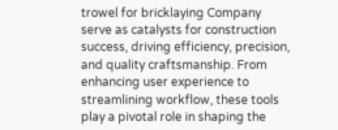trowel for bricklaying Company serve as catalysts for construction success, driving efficiency, precision, and quality craftsmanship. From enhancing user experience to streamlining workflow, these tools play a pivotal role in shaping the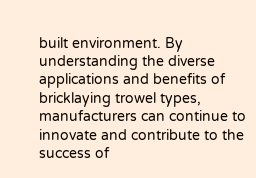built environment. By understanding the diverse applications and benefits of bricklaying trowel types, manufacturers can continue to innovate and contribute to the success of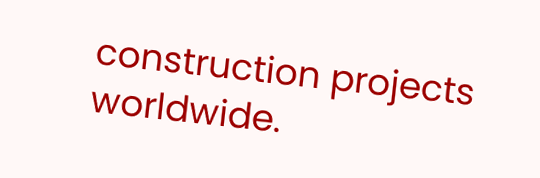construction projects worldwide.